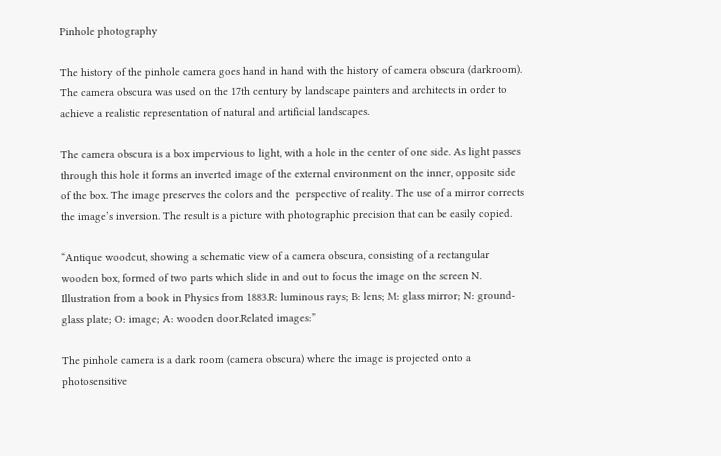Pinhole photography

The history of the pinhole camera goes hand in hand with the history of camera obscura (darkroom). The camera obscura was used on the 17th century by landscape painters and architects in order to achieve a realistic representation of natural and artificial landscapes.

The camera obscura is a box impervious to light, with a hole in the center of one side. As light passes through this hole it forms an inverted image of the external environment on the inner, opposite side of the box. The image preserves the colors and the  perspective of reality. The use of a mirror corrects the image’s inversion. The result is a picture with photographic precision that can be easily copied.

“Antique woodcut, showing a schematic view of a camera obscura, consisting of a rectangular wooden box, formed of two parts which slide in and out to focus the image on the screen N. Illustration from a book in Physics from 1883.R: luminous rays; B: lens; M: glass mirror; N: ground-glass plate; O: image; A: wooden door.Related images:”

The pinhole camera is a dark room (camera obscura) where the image is projected onto a photosensitive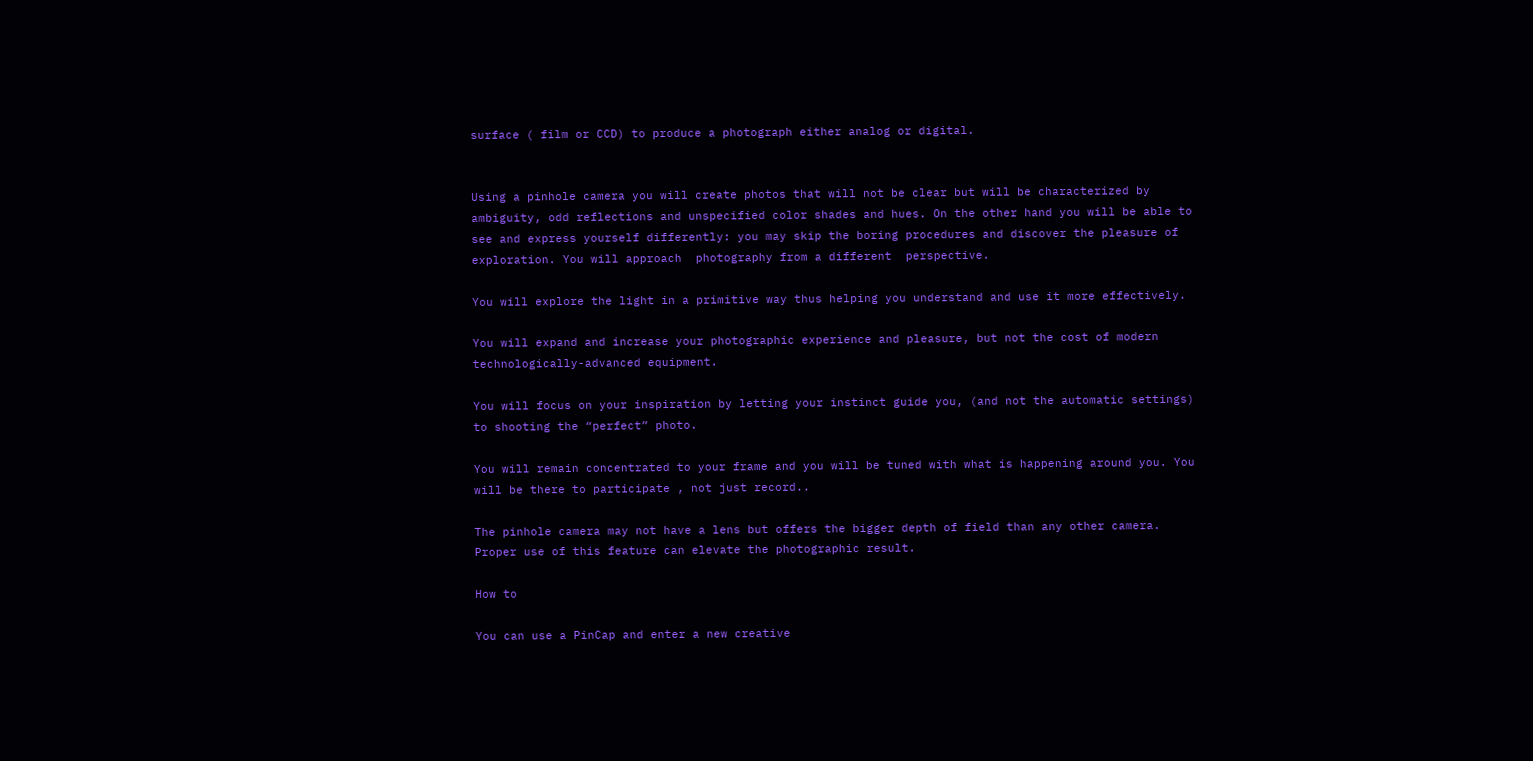surface ( film or CCD) to produce a photograph either analog or digital.


Using a pinhole camera you will create photos that will not be clear but will be characterized by ambiguity, odd reflections and unspecified color shades and hues. On the other hand you will be able to see and express yourself differently: you may skip the boring procedures and discover the pleasure of exploration. You will approach  photography from a different  perspective.

You will explore the light in a primitive way thus helping you understand and use it more effectively.

You will expand and increase your photographic experience and pleasure, but not the cost of modern technologically-advanced equipment.

You will focus on your inspiration by letting your instinct guide you, (and not the automatic settings) to shooting the “perfect” photo.

You will remain concentrated to your frame and you will be tuned with what is happening around you. You will be there to participate , not just record..

The pinhole camera may not have a lens but offers the bigger depth of field than any other camera. Proper use of this feature can elevate the photographic result.

How to

You can use a PinCap and enter a new creative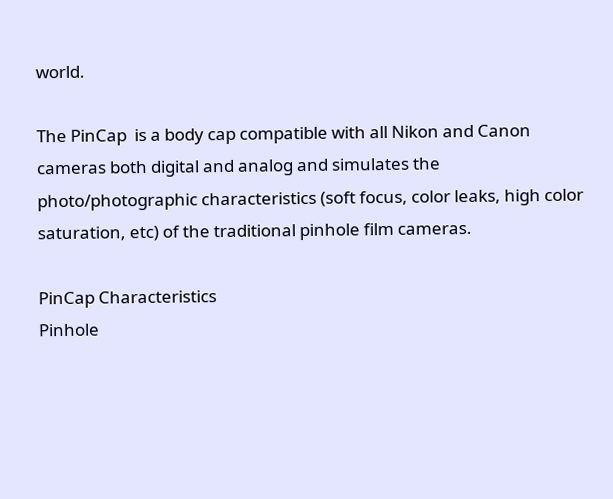world.

The PinCap  is a body cap compatible with all Nikon and Canon cameras both digital and analog and simulates the photo/photographic characteristics (soft focus, color leaks, high color saturation, etc) of the traditional pinhole film cameras.

PinCap Characteristics
Pinhole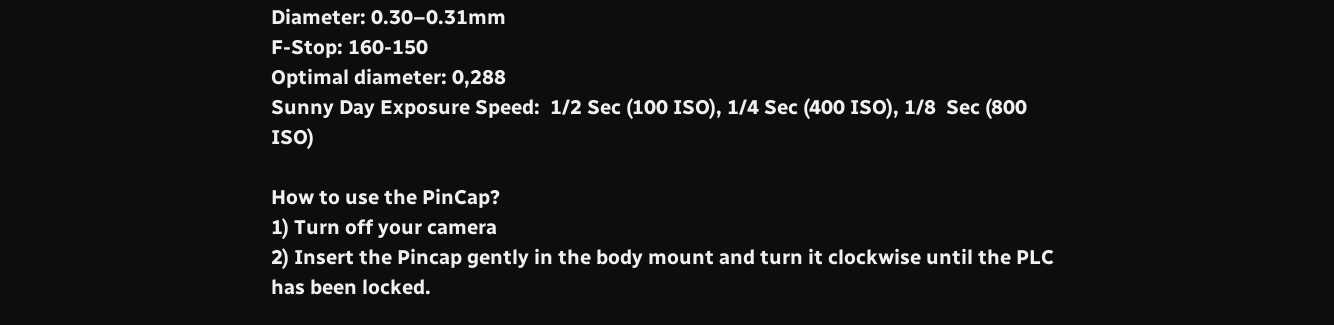Diameter: 0.30–0.31mm
F-Stop: 160-150
Optimal diameter: 0,288
Sunny Day Exposure Speed:  1/2 Sec (100 ISO), 1/4 Sec (400 ISO), 1/8  Sec (800 ISO)

How to use the PinCap?
1) Turn off your camera
2) Insert the Pincap gently in the body mount and turn it clockwise until the PLC has been locked.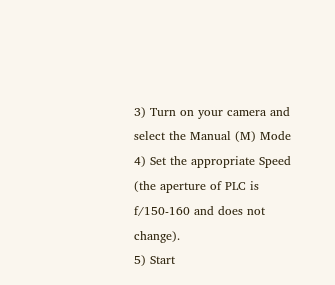3) Turn on your camera and select the Manual (M) Mode
4) Set the appropriate Speed (the aperture of PLC is f/150-160 and does not change).
5) Start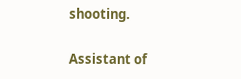shooting.

Assistant of